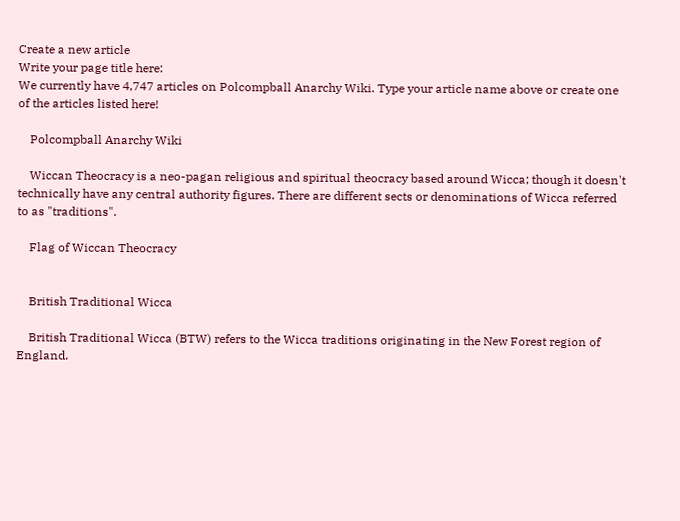Create a new article
Write your page title here:
We currently have 4,747 articles on Polcompball Anarchy Wiki. Type your article name above or create one of the articles listed here!

    Polcompball Anarchy Wiki

    Wiccan Theocracy is a neo-pagan religious and spiritual theocracy based around Wicca; though it doesn't technically have any central authority figures. There are different sects or denominations of Wicca referred to as "traditions".

    Flag of Wiccan Theocracy


    British Traditional Wicca

    British Traditional Wicca (BTW) refers to the Wicca traditions originating in the New Forest region of England.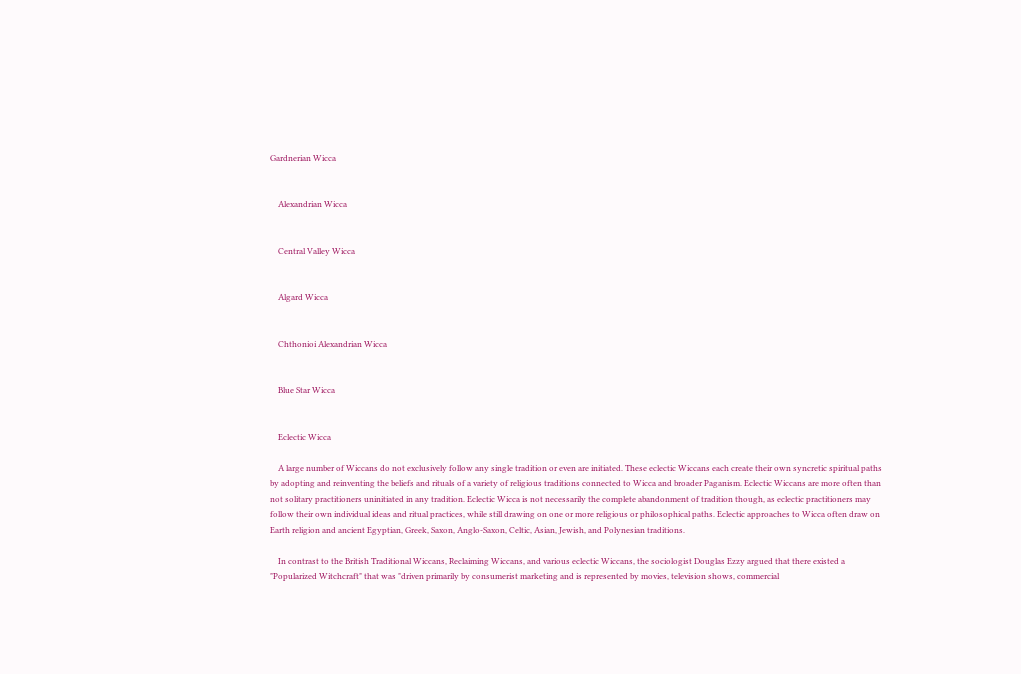Gardnerian Wicca


    Alexandrian Wicca


    Central Valley Wicca


    Algard Wicca


    Chthonioi Alexandrian Wicca


    Blue Star Wicca


    Eclectic Wicca

    A large number of Wiccans do not exclusively follow any single tradition or even are initiated. These eclectic Wiccans each create their own syncretic spiritual paths by adopting and reinventing the beliefs and rituals of a variety of religious traditions connected to Wicca and broader Paganism. Eclectic Wiccans are more often than not solitary practitioners uninitiated in any tradition. Eclectic Wicca is not necessarily the complete abandonment of tradition though, as eclectic practitioners may follow their own individual ideas and ritual practices, while still drawing on one or more religious or philosophical paths. Eclectic approaches to Wicca often draw on Earth religion and ancient Egyptian, Greek, Saxon, Anglo-Saxon, Celtic, Asian, Jewish, and Polynesian traditions.

    In contrast to the British Traditional Wiccans, Reclaiming Wiccans, and various eclectic Wiccans, the sociologist Douglas Ezzy argued that there existed a "Popularized Witchcraft" that was "driven primarily by consumerist marketing and is represented by movies, television shows, commercial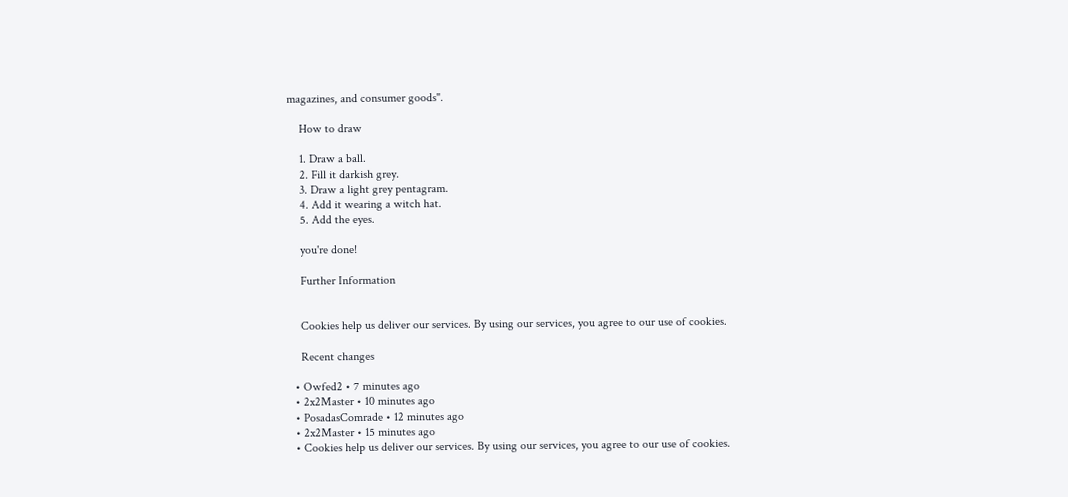magazines, and consumer goods".

    How to draw

    1. Draw a ball.
    2. Fill it darkish grey.
    3. Draw a light grey pentagram.
    4. Add it wearing a witch hat.
    5. Add the eyes.

    you're done!

    Further Information


    Cookies help us deliver our services. By using our services, you agree to our use of cookies.

    Recent changes

  • Owfed2 • 7 minutes ago
  • 2x2Master • 10 minutes ago
  • PosadasComrade • 12 minutes ago
  • 2x2Master • 15 minutes ago
  • Cookies help us deliver our services. By using our services, you agree to our use of cookies.